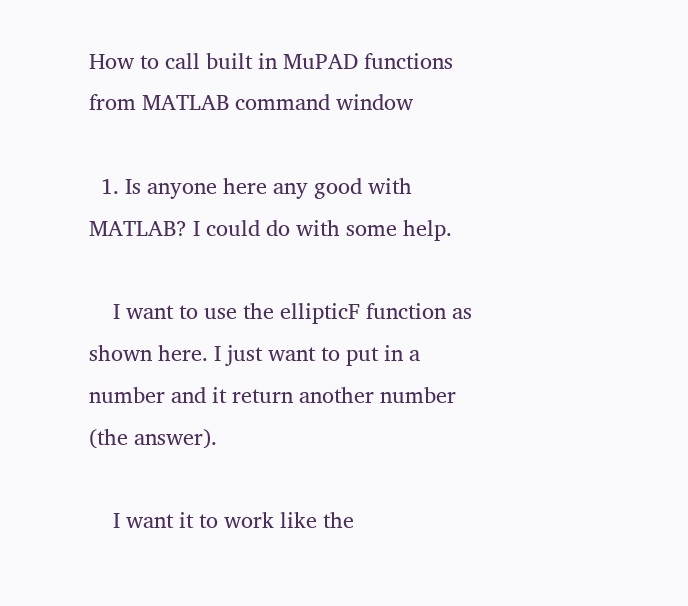How to call built in MuPAD functions from MATLAB command window

  1. Is anyone here any good with MATLAB? I could do with some help.

    I want to use the ellipticF function as shown here. I just want to put in a number and it return another number (the answer).

    I want it to work like the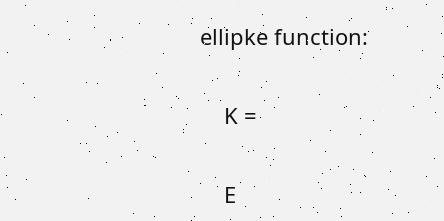ellipke function:


    K =


    E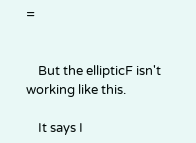=


    But the ellipticF isn't working like this.

    It says I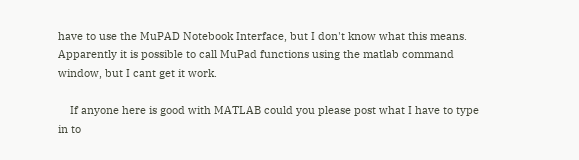have to use the MuPAD Notebook Interface, but I don't know what this means. Apparently it is possible to call MuPad functions using the matlab command window, but I cant get it work.

    If anyone here is good with MATLAB could you please post what I have to type in to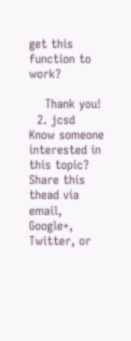get this function to work?

    Thank you!
  2. jcsd
Know someone interested in this topic? Share this thead via email, Google+, Twitter, or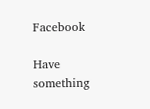Facebook

Have something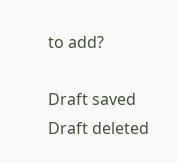to add?

Draft saved Draft deleted